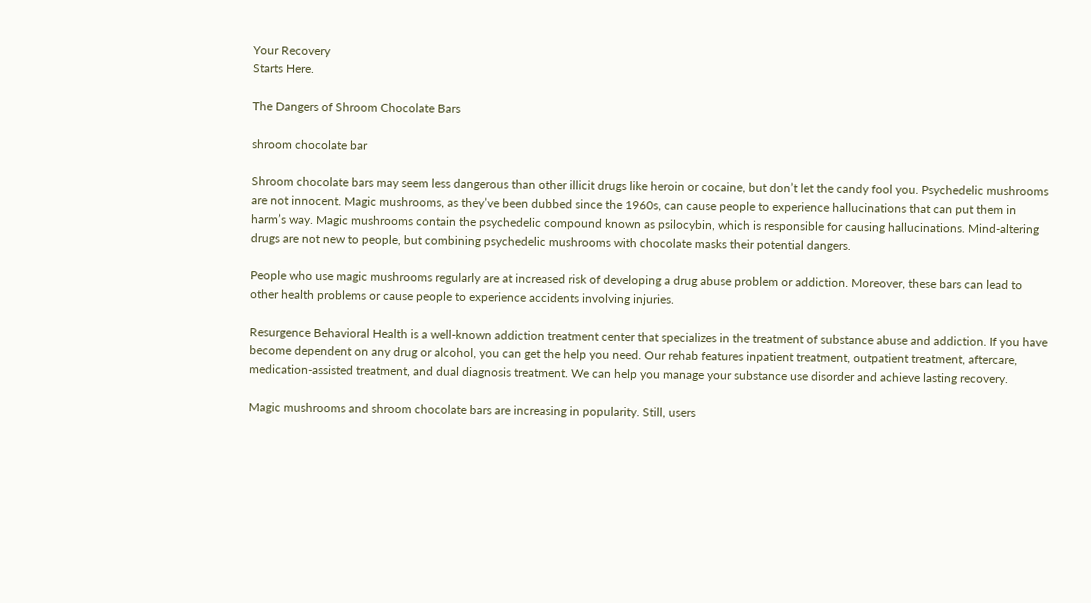Your Recovery
Starts Here.

The Dangers of Shroom Chocolate Bars

shroom chocolate bar

Shroom chocolate bars may seem less dangerous than other illicit drugs like heroin or cocaine, but don’t let the candy fool you. Psychedelic mushrooms are not innocent. Magic mushrooms, as they’ve been dubbed since the 1960s, can cause people to experience hallucinations that can put them in harm’s way. Magic mushrooms contain the psychedelic compound known as psilocybin, which is responsible for causing hallucinations. Mind-altering drugs are not new to people, but combining psychedelic mushrooms with chocolate masks their potential dangers.

People who use magic mushrooms regularly are at increased risk of developing a drug abuse problem or addiction. Moreover, these bars can lead to other health problems or cause people to experience accidents involving injuries.

Resurgence Behavioral Health is a well-known addiction treatment center that specializes in the treatment of substance abuse and addiction. If you have become dependent on any drug or alcohol, you can get the help you need. Our rehab features inpatient treatment, outpatient treatment, aftercare, medication-assisted treatment, and dual diagnosis treatment. We can help you manage your substance use disorder and achieve lasting recovery.

Magic mushrooms and shroom chocolate bars are increasing in popularity. Still, users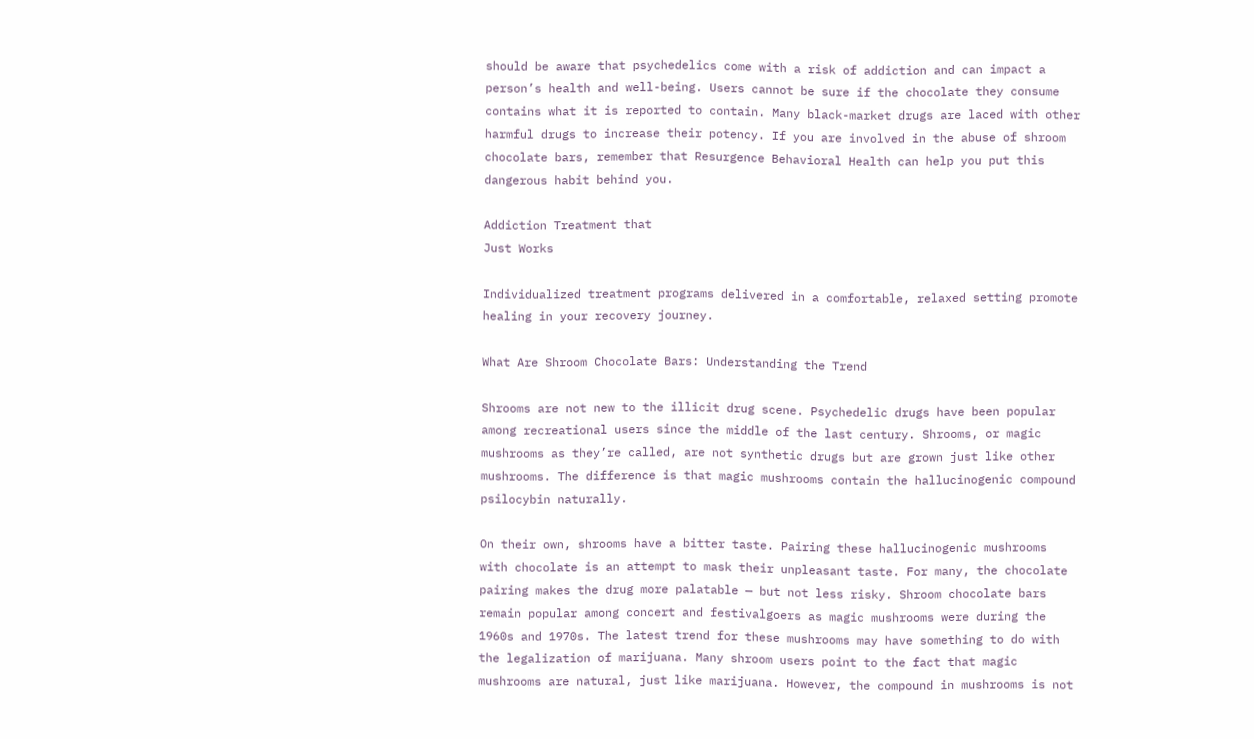should be aware that psychedelics come with a risk of addiction and can impact a person’s health and well-being. Users cannot be sure if the chocolate they consume contains what it is reported to contain. Many black-market drugs are laced with other harmful drugs to increase their potency. If you are involved in the abuse of shroom chocolate bars, remember that Resurgence Behavioral Health can help you put this dangerous habit behind you.

Addiction Treatment that
Just Works

Individualized treatment programs delivered in a comfortable, relaxed setting promote healing in your recovery journey.

What Are Shroom Chocolate Bars: Understanding the Trend

Shrooms are not new to the illicit drug scene. Psychedelic drugs have been popular among recreational users since the middle of the last century. Shrooms, or magic mushrooms as they’re called, are not synthetic drugs but are grown just like other mushrooms. The difference is that magic mushrooms contain the hallucinogenic compound psilocybin naturally.

On their own, shrooms have a bitter taste. Pairing these hallucinogenic mushrooms with chocolate is an attempt to mask their unpleasant taste. For many, the chocolate pairing makes the drug more palatable — but not less risky. Shroom chocolate bars remain popular among concert and festivalgoers as magic mushrooms were during the 1960s and 1970s. The latest trend for these mushrooms may have something to do with the legalization of marijuana. Many shroom users point to the fact that magic mushrooms are natural, just like marijuana. However, the compound in mushrooms is not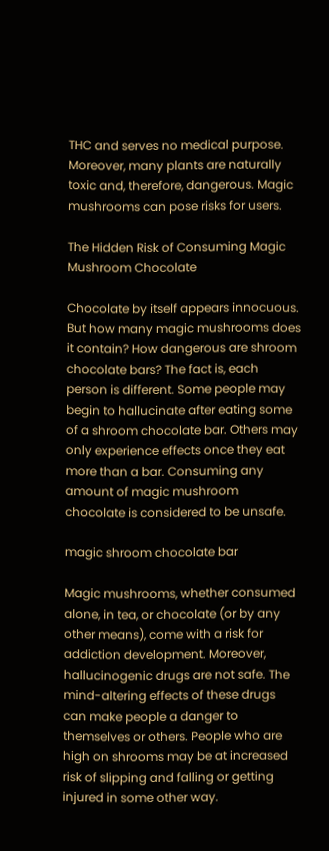THC and serves no medical purpose. Moreover, many plants are naturally toxic and, therefore, dangerous. Magic mushrooms can pose risks for users.

The Hidden Risk of Consuming Magic Mushroom Chocolate

Chocolate by itself appears innocuous. But how many magic mushrooms does it contain? How dangerous are shroom chocolate bars? The fact is, each person is different. Some people may begin to hallucinate after eating some of a shroom chocolate bar. Others may only experience effects once they eat more than a bar. Consuming any amount of magic mushroom chocolate is considered to be unsafe.

magic shroom chocolate bar

Magic mushrooms, whether consumed alone, in tea, or chocolate (or by any other means), come with a risk for addiction development. Moreover, hallucinogenic drugs are not safe. The mind-altering effects of these drugs can make people a danger to themselves or others. People who are high on shrooms may be at increased risk of slipping and falling or getting injured in some other way.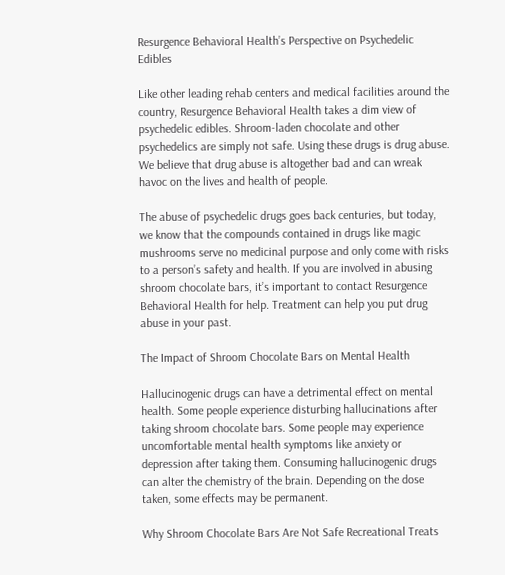Resurgence Behavioral Health’s Perspective on Psychedelic Edibles

Like other leading rehab centers and medical facilities around the country, Resurgence Behavioral Health takes a dim view of psychedelic edibles. Shroom-laden chocolate and other psychedelics are simply not safe. Using these drugs is drug abuse. We believe that drug abuse is altogether bad and can wreak havoc on the lives and health of people.

The abuse of psychedelic drugs goes back centuries, but today, we know that the compounds contained in drugs like magic mushrooms serve no medicinal purpose and only come with risks to a person’s safety and health. If you are involved in abusing shroom chocolate bars, it’s important to contact Resurgence Behavioral Health for help. Treatment can help you put drug abuse in your past.

The Impact of Shroom Chocolate Bars on Mental Health

Hallucinogenic drugs can have a detrimental effect on mental health. Some people experience disturbing hallucinations after taking shroom chocolate bars. Some people may experience uncomfortable mental health symptoms like anxiety or depression after taking them. Consuming hallucinogenic drugs can alter the chemistry of the brain. Depending on the dose taken, some effects may be permanent.

Why Shroom Chocolate Bars Are Not Safe Recreational Treats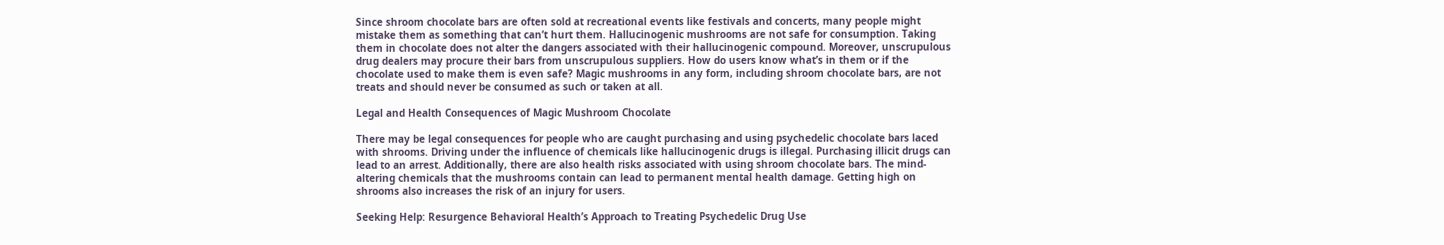Since shroom chocolate bars are often sold at recreational events like festivals and concerts, many people might mistake them as something that can’t hurt them. Hallucinogenic mushrooms are not safe for consumption. Taking them in chocolate does not alter the dangers associated with their hallucinogenic compound. Moreover, unscrupulous drug dealers may procure their bars from unscrupulous suppliers. How do users know what’s in them or if the chocolate used to make them is even safe? Magic mushrooms in any form, including shroom chocolate bars, are not treats and should never be consumed as such or taken at all.

Legal and Health Consequences of Magic Mushroom Chocolate

There may be legal consequences for people who are caught purchasing and using psychedelic chocolate bars laced with shrooms. Driving under the influence of chemicals like hallucinogenic drugs is illegal. Purchasing illicit drugs can lead to an arrest. Additionally, there are also health risks associated with using shroom chocolate bars. The mind-altering chemicals that the mushrooms contain can lead to permanent mental health damage. Getting high on shrooms also increases the risk of an injury for users.

Seeking Help: Resurgence Behavioral Health’s Approach to Treating Psychedelic Drug Use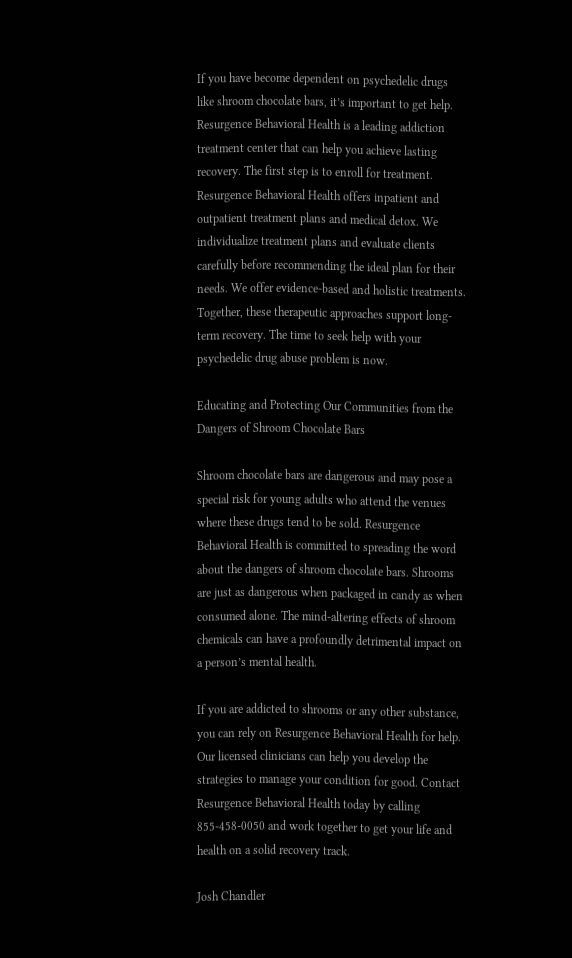If you have become dependent on psychedelic drugs like shroom chocolate bars, it’s important to get help. Resurgence Behavioral Health is a leading addiction treatment center that can help you achieve lasting recovery. The first step is to enroll for treatment. Resurgence Behavioral Health offers inpatient and outpatient treatment plans and medical detox. We individualize treatment plans and evaluate clients carefully before recommending the ideal plan for their needs. We offer evidence-based and holistic treatments. Together, these therapeutic approaches support long-term recovery. The time to seek help with your psychedelic drug abuse problem is now.

Educating and Protecting Our Communities from the Dangers of Shroom Chocolate Bars

Shroom chocolate bars are dangerous and may pose a special risk for young adults who attend the venues where these drugs tend to be sold. Resurgence Behavioral Health is committed to spreading the word about the dangers of shroom chocolate bars. Shrooms are just as dangerous when packaged in candy as when consumed alone. The mind-altering effects of shroom chemicals can have a profoundly detrimental impact on a person’s mental health.

If you are addicted to shrooms or any other substance, you can rely on Resurgence Behavioral Health for help. Our licensed clinicians can help you develop the strategies to manage your condition for good. Contact Resurgence Behavioral Health today by calling 855-458-0050 and work together to get your life and health on a solid recovery track.

Josh Chandler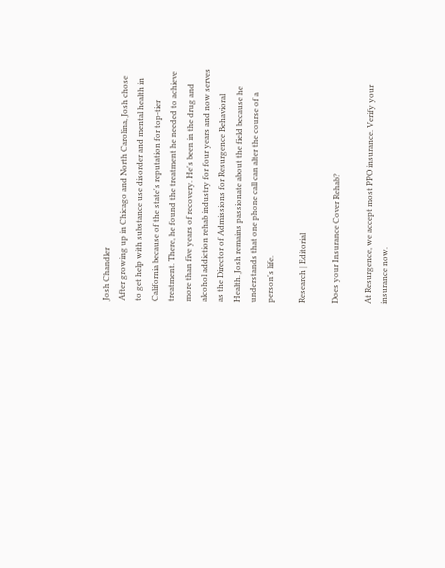Josh Chandler
After growing up in Chicago and North Carolina, Josh chose to get help with substance use disorder and mental health in California because of the state's reputation for top-tier treatment. There, he found the treatment he needed to achieve more than five years of recovery. He's been in the drug and alcohol addiction rehab industry for four years and now serves as the Director of Admissions for Resurgence Behavioral Health. Josh remains passionate about the field because he understands that one phone call can alter the course of a person's life.

Research | Editorial

Does your Insurance Cover Rehab?

At Resurgence, we accept most PPO insurance. Verify your insurance now.